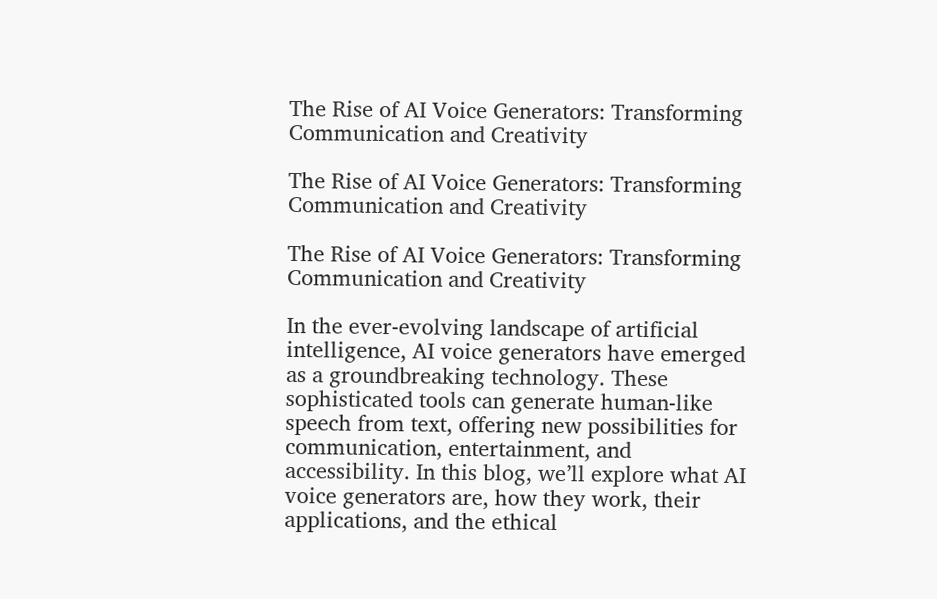The Rise of AI Voice Generators: Transforming Communication and Creativity

The Rise of AI Voice Generators: Transforming Communication and Creativity

The Rise of AI Voice Generators: Transforming Communication and Creativity

In the ever-evolving landscape of artificial intelligence, AI voice generators have emerged as a groundbreaking technology. These sophisticated tools can generate human-like speech from text, offering new possibilities for communication, entertainment, and accessibility. In this blog, we’ll explore what AI voice generators are, how they work, their applications, and the ethical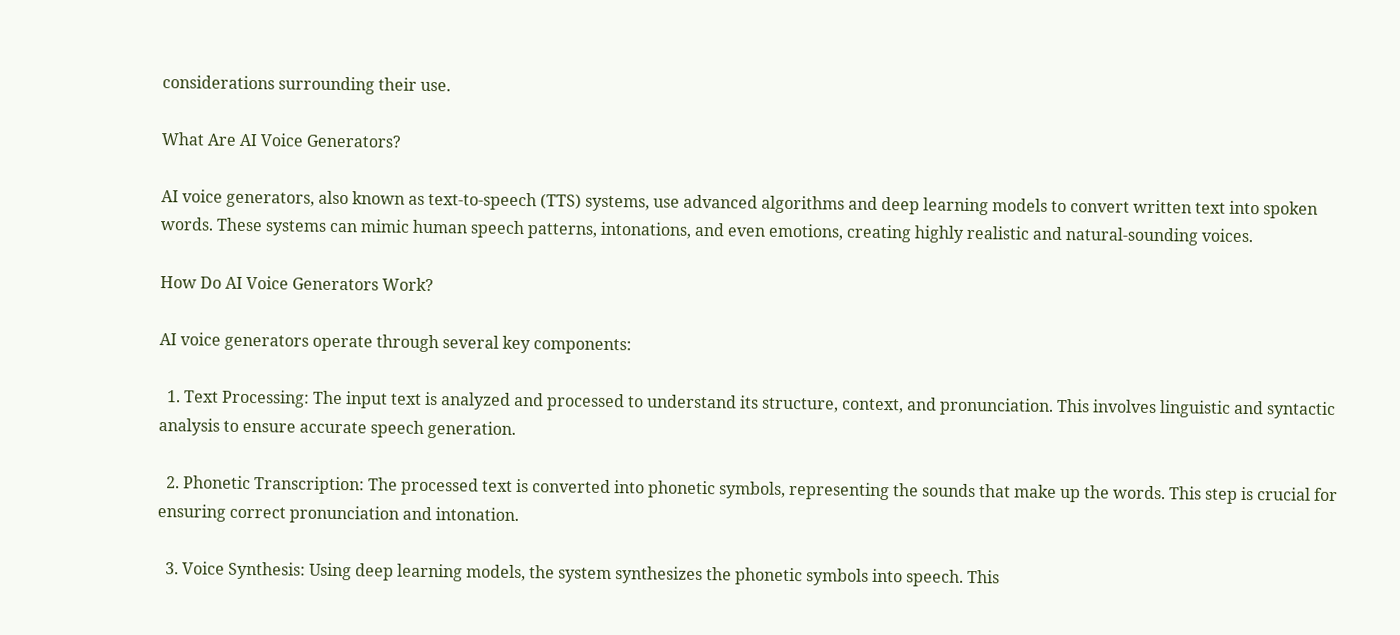considerations surrounding their use.

What Are AI Voice Generators?

AI voice generators, also known as text-to-speech (TTS) systems, use advanced algorithms and deep learning models to convert written text into spoken words. These systems can mimic human speech patterns, intonations, and even emotions, creating highly realistic and natural-sounding voices.

How Do AI Voice Generators Work?

AI voice generators operate through several key components:

  1. Text Processing: The input text is analyzed and processed to understand its structure, context, and pronunciation. This involves linguistic and syntactic analysis to ensure accurate speech generation.

  2. Phonetic Transcription: The processed text is converted into phonetic symbols, representing the sounds that make up the words. This step is crucial for ensuring correct pronunciation and intonation.

  3. Voice Synthesis: Using deep learning models, the system synthesizes the phonetic symbols into speech. This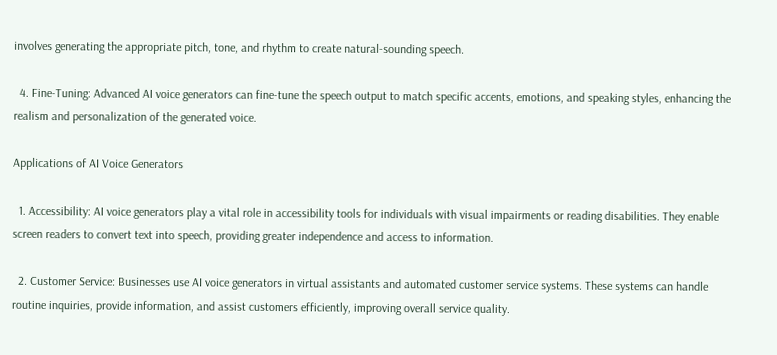involves generating the appropriate pitch, tone, and rhythm to create natural-sounding speech.

  4. Fine-Tuning: Advanced AI voice generators can fine-tune the speech output to match specific accents, emotions, and speaking styles, enhancing the realism and personalization of the generated voice.

Applications of AI Voice Generators

  1. Accessibility: AI voice generators play a vital role in accessibility tools for individuals with visual impairments or reading disabilities. They enable screen readers to convert text into speech, providing greater independence and access to information.

  2. Customer Service: Businesses use AI voice generators in virtual assistants and automated customer service systems. These systems can handle routine inquiries, provide information, and assist customers efficiently, improving overall service quality.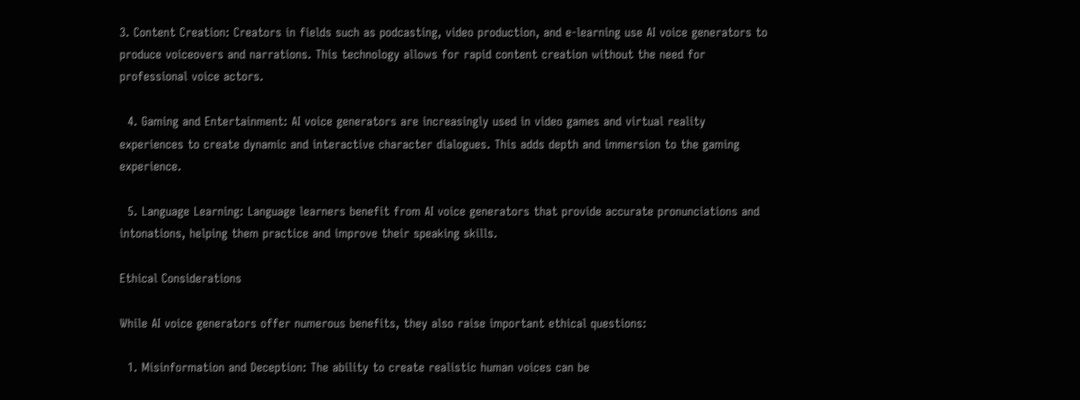3. Content Creation: Creators in fields such as podcasting, video production, and e-learning use AI voice generators to produce voiceovers and narrations. This technology allows for rapid content creation without the need for professional voice actors.

  4. Gaming and Entertainment: AI voice generators are increasingly used in video games and virtual reality experiences to create dynamic and interactive character dialogues. This adds depth and immersion to the gaming experience.

  5. Language Learning: Language learners benefit from AI voice generators that provide accurate pronunciations and intonations, helping them practice and improve their speaking skills.

Ethical Considerations

While AI voice generators offer numerous benefits, they also raise important ethical questions:

  1. Misinformation and Deception: The ability to create realistic human voices can be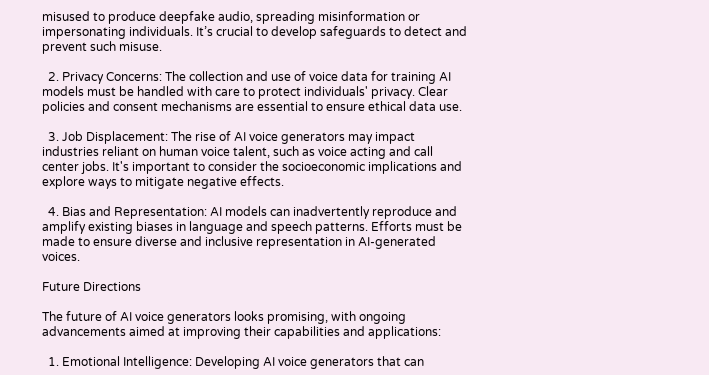misused to produce deepfake audio, spreading misinformation or impersonating individuals. It’s crucial to develop safeguards to detect and prevent such misuse.

  2. Privacy Concerns: The collection and use of voice data for training AI models must be handled with care to protect individuals' privacy. Clear policies and consent mechanisms are essential to ensure ethical data use.

  3. Job Displacement: The rise of AI voice generators may impact industries reliant on human voice talent, such as voice acting and call center jobs. It's important to consider the socioeconomic implications and explore ways to mitigate negative effects.

  4. Bias and Representation: AI models can inadvertently reproduce and amplify existing biases in language and speech patterns. Efforts must be made to ensure diverse and inclusive representation in AI-generated voices.

Future Directions

The future of AI voice generators looks promising, with ongoing advancements aimed at improving their capabilities and applications:

  1. Emotional Intelligence: Developing AI voice generators that can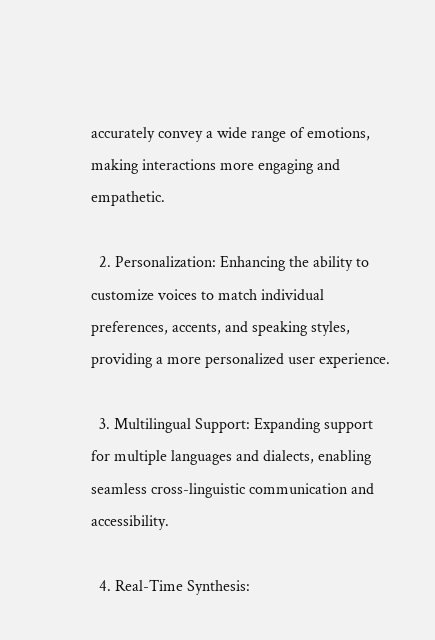accurately convey a wide range of emotions, making interactions more engaging and empathetic.

  2. Personalization: Enhancing the ability to customize voices to match individual preferences, accents, and speaking styles, providing a more personalized user experience.

  3. Multilingual Support: Expanding support for multiple languages and dialects, enabling seamless cross-linguistic communication and accessibility.

  4. Real-Time Synthesis: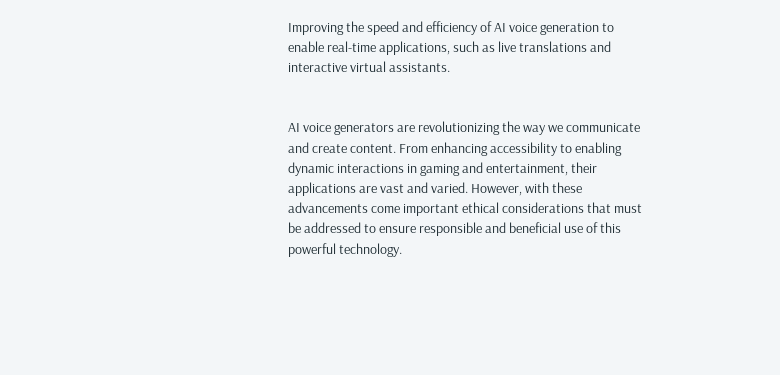Improving the speed and efficiency of AI voice generation to enable real-time applications, such as live translations and interactive virtual assistants.


AI voice generators are revolutionizing the way we communicate and create content. From enhancing accessibility to enabling dynamic interactions in gaming and entertainment, their applications are vast and varied. However, with these advancements come important ethical considerations that must be addressed to ensure responsible and beneficial use of this powerful technology.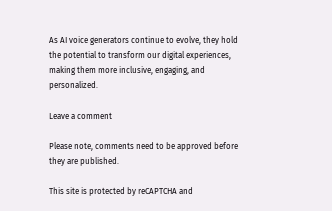As AI voice generators continue to evolve, they hold the potential to transform our digital experiences, making them more inclusive, engaging, and personalized.

Leave a comment

Please note, comments need to be approved before they are published.

This site is protected by reCAPTCHA and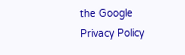the Google Privacy Policy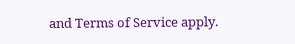and Terms of Service apply.